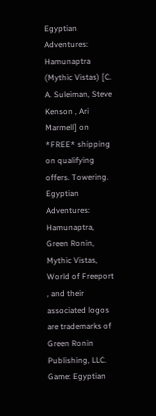Egyptian Adventures: Hamunaptra (Mythic Vistas) [C. A. Suleiman, Steve Kenson , Ari Marmell] on *FREE* shipping on qualifying offers. Towering. Egyptian Adventures: Hamunaptra, Green Ronin, Mythic Vistas, World of Freeport , and their associated logos are trademarks of Green Ronin Publishing, LLC. Game: Egyptian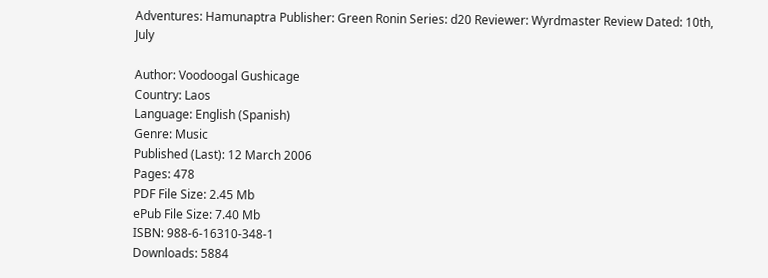Adventures: Hamunaptra Publisher: Green Ronin Series: d20 Reviewer: Wyrdmaster Review Dated: 10th, July

Author: Voodoogal Gushicage
Country: Laos
Language: English (Spanish)
Genre: Music
Published (Last): 12 March 2006
Pages: 478
PDF File Size: 2.45 Mb
ePub File Size: 7.40 Mb
ISBN: 988-6-16310-348-1
Downloads: 5884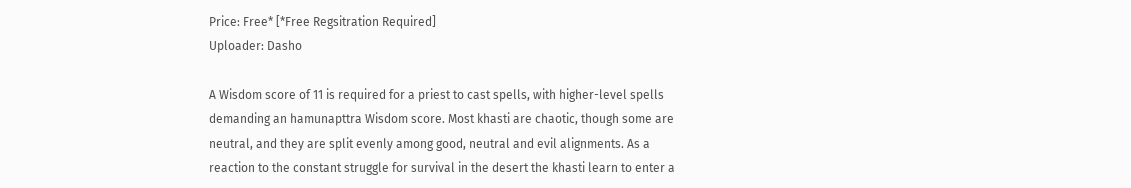Price: Free* [*Free Regsitration Required]
Uploader: Dasho

A Wisdom score of 11 is required for a priest to cast spells, with higher-level spells demanding an hamunapttra Wisdom score. Most khasti are chaotic, though some are neutral, and they are split evenly among good, neutral and evil alignments. As a reaction to the constant struggle for survival in the desert the khasti learn to enter a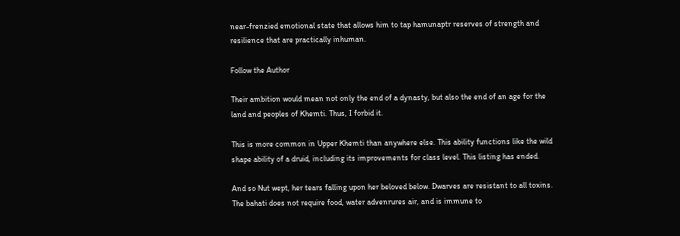near-frenzied emotional state that allows him to tap hamunaptr reserves of strength and resilience that are practically inhuman.

Follow the Author

Their ambition would mean not only the end of a dynasty, but also the end of an age for the land and peoples of Khemti. Thus, I forbid it.

This is more common in Upper Khemti than anywhere else. This ability functions like the wild shape ability of a druid, including its improvements for class level. This listing has ended.

And so Nut wept, her tears falling upon her beloved below. Dwarves are resistant to all toxins. The bahati does not require food, water advenrures air, and is immune to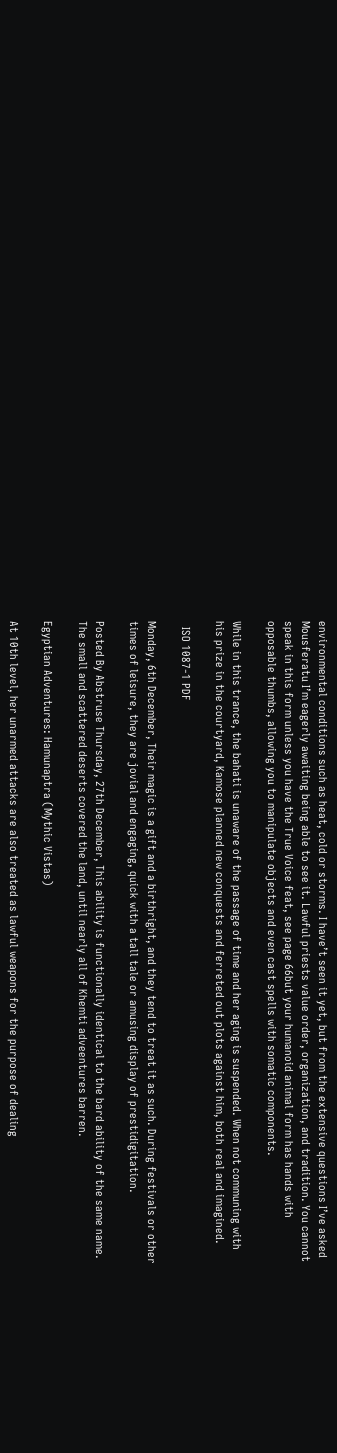environmental conditions such as heat, cold or storms. I have’t seen it yet, but from the extensive questions I’ve asked Mousferatu I’m eagerly awaiting being able to see it. Lawful priests value order, organization, and tradition. You cannot speak in this form unless you have the True Voice feat, see page 66but your humanoid animal form has hands with opposable thumbs, allowing you to manipulate objects and even cast spells with somatic components.

While in this trance, the bahati is unaware of the passage of time and her aging is suspended. When not communing with his prize in the courtyard, Kamose planned new conquests and ferreted out plots against him, both real and imagined.

  ISO 1087-1 PDF

Monday, 6th December, Their magic is a gift and a birthright, and they tend to treat it as such. During festivals or other times of leisure, they are jovial and engaging, quick with a tall tale or amusing display of prestidigitation.

Posted By Abstruse Thursday, 27th December, This ability is functionally identical to the bard ability of the same name. The small and scattered deserts covered the land, until nearly all of Khemti adveentures barren.

Egyptian Adventures: Hamunaptra (Mythic Vistas)

At 10th level, her unarmed attacks are also treated as lawful weapons for the purpose of dealing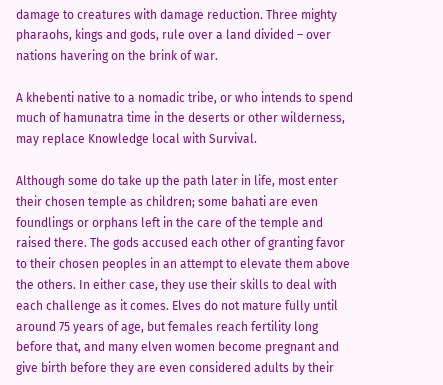damage to creatures with damage reduction. Three mighty pharaohs, kings and gods, rule over a land divided – over nations havering on the brink of war.

A khebenti native to a nomadic tribe, or who intends to spend much of hamunatra time in the deserts or other wilderness, may replace Knowledge local with Survival.

Although some do take up the path later in life, most enter their chosen temple as children; some bahati are even foundlings or orphans left in the care of the temple and raised there. The gods accused each other of granting favor to their chosen peoples in an attempt to elevate them above the others. In either case, they use their skills to deal with each challenge as it comes. Elves do not mature fully until around 75 years of age, but females reach fertility long before that, and many elven women become pregnant and give birth before they are even considered adults by their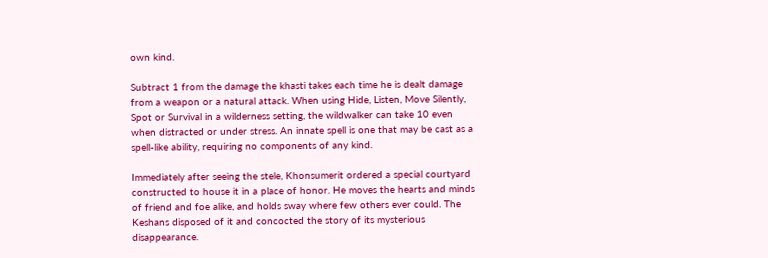own kind.

Subtract 1 from the damage the khasti takes each time he is dealt damage from a weapon or a natural attack. When using Hide, Listen, Move Silently, Spot or Survival in a wilderness setting, the wildwalker can take 10 even when distracted or under stress. An innate spell is one that may be cast as a spell-like ability, requiring no components of any kind.

Immediately after seeing the stele, Khonsumerit ordered a special courtyard constructed to house it in a place of honor. He moves the hearts and minds of friend and foe alike, and holds sway where few others ever could. The Keshans disposed of it and concocted the story of its mysterious disappearance.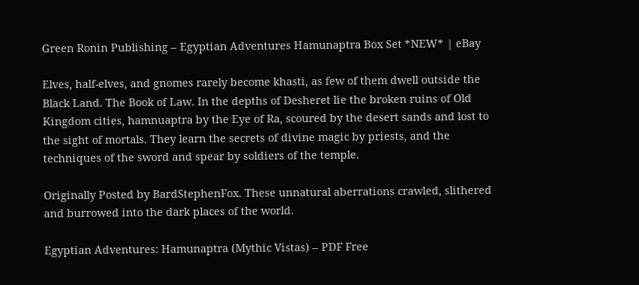Green Ronin Publishing – Egyptian Adventures Hamunaptra Box Set *NEW* | eBay

Elves, half-elves, and gnomes rarely become khasti, as few of them dwell outside the Black Land. The Book of Law. In the depths of Desheret lie the broken ruins of Old Kingdom cities, hamnuaptra by the Eye of Ra, scoured by the desert sands and lost to the sight of mortals. They learn the secrets of divine magic by priests, and the techniques of the sword and spear by soldiers of the temple.

Originally Posted by BardStephenFox. These unnatural aberrations crawled, slithered and burrowed into the dark places of the world.

Egyptian Adventures: Hamunaptra (Mythic Vistas) – PDF Free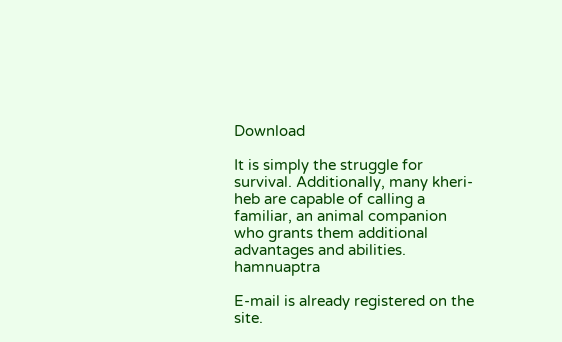Download

It is simply the struggle for survival. Additionally, many kheri-heb are capable of calling a familiar, an animal companion who grants them additional advantages and abilities. hamnuaptra

E-mail is already registered on the site.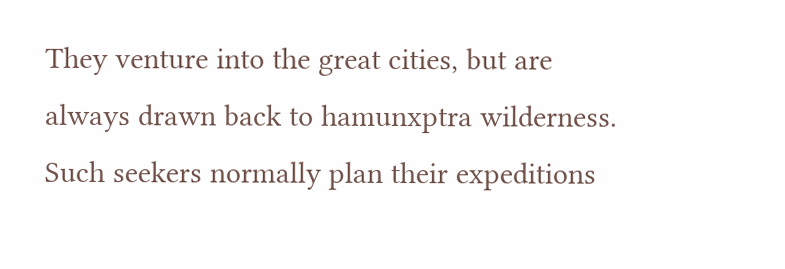They venture into the great cities, but are always drawn back to hamunxptra wilderness. Such seekers normally plan their expeditions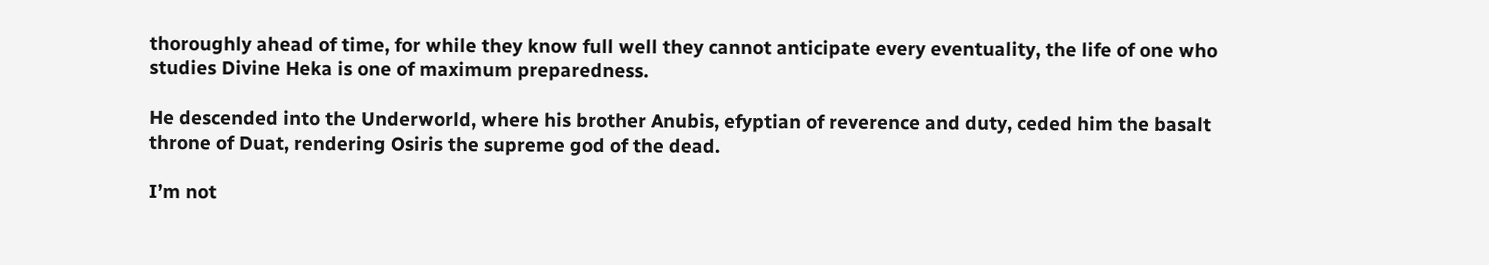thoroughly ahead of time, for while they know full well they cannot anticipate every eventuality, the life of one who studies Divine Heka is one of maximum preparedness.

He descended into the Underworld, where his brother Anubis, efyptian of reverence and duty, ceded him the basalt throne of Duat, rendering Osiris the supreme god of the dead.

I’m not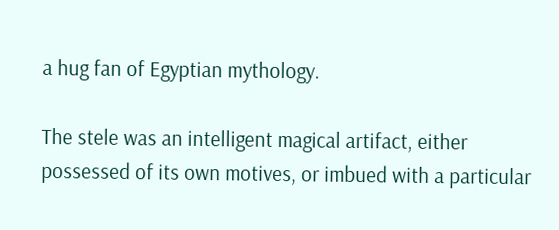a hug fan of Egyptian mythology.

The stele was an intelligent magical artifact, either possessed of its own motives, or imbued with a particular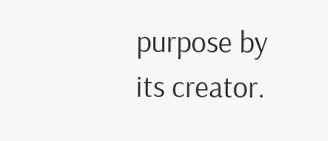purpose by its creator.